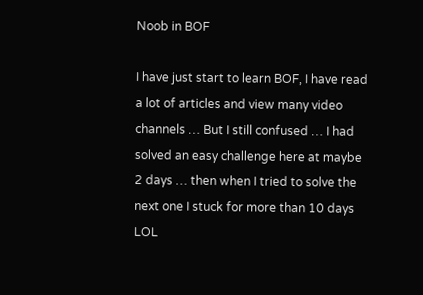Noob in BOF

I have just start to learn BOF, I have read a lot of articles and view many video channels … But I still confused … I had solved an easy challenge here at maybe 2 days … then when I tried to solve the next one I stuck for more than 10 days LOL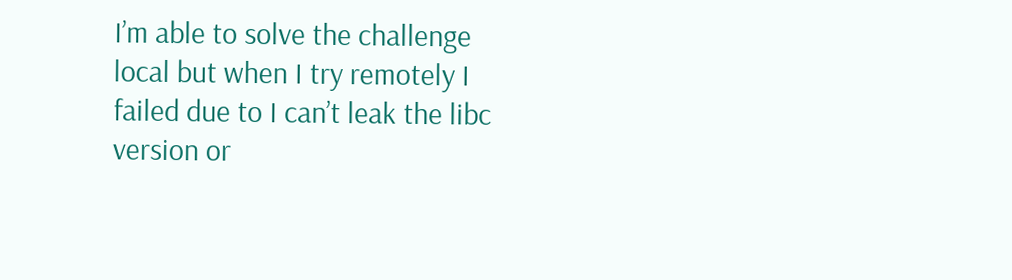I’m able to solve the challenge local but when I try remotely I failed due to I can’t leak the libc version or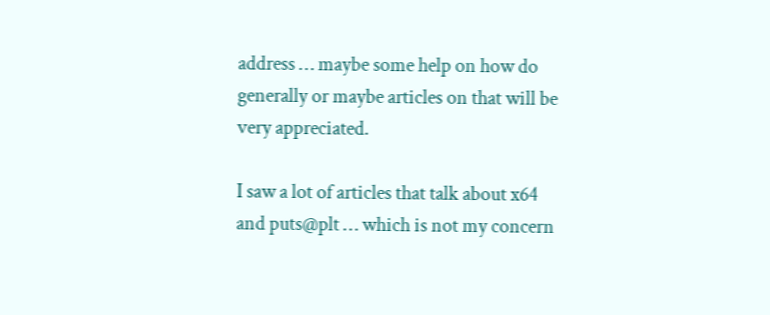address … maybe some help on how do generally or maybe articles on that will be very appreciated.

I saw a lot of articles that talk about x64 and puts@plt … which is not my concern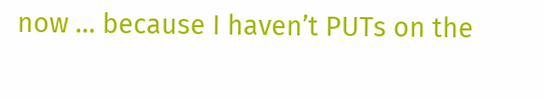now … because I haven’t PUTs on the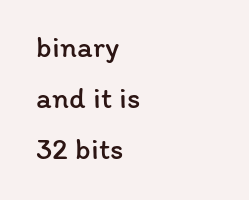binary and it is 32 bits